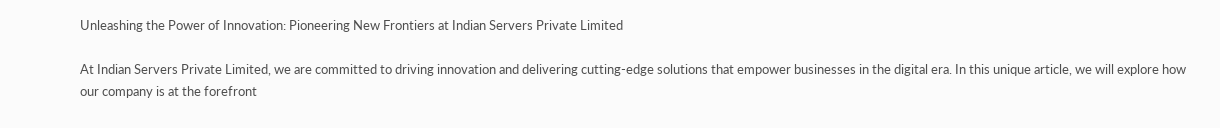Unleashing the Power of Innovation: Pioneering New Frontiers at Indian Servers Private Limited

At Indian Servers Private Limited, we are committed to driving innovation and delivering cutting-edge solutions that empower businesses in the digital era. In this unique article, we will explore how our company is at the forefront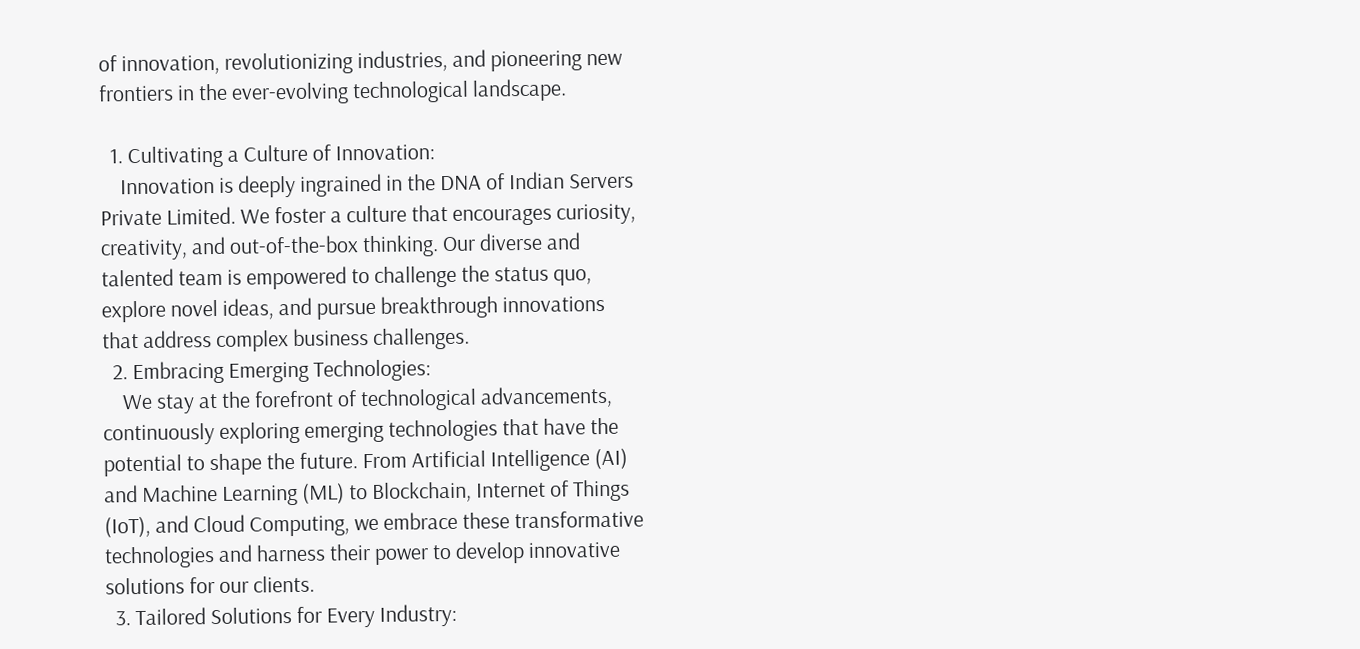of innovation, revolutionizing industries, and pioneering new frontiers in the ever-evolving technological landscape.

  1. Cultivating a Culture of Innovation:
    Innovation is deeply ingrained in the DNA of Indian Servers Private Limited. We foster a culture that encourages curiosity, creativity, and out-of-the-box thinking. Our diverse and talented team is empowered to challenge the status quo, explore novel ideas, and pursue breakthrough innovations that address complex business challenges.
  2. Embracing Emerging Technologies:
    We stay at the forefront of technological advancements, continuously exploring emerging technologies that have the potential to shape the future. From Artificial Intelligence (AI) and Machine Learning (ML) to Blockchain, Internet of Things (IoT), and Cloud Computing, we embrace these transformative technologies and harness their power to develop innovative solutions for our clients.
  3. Tailored Solutions for Every Industry: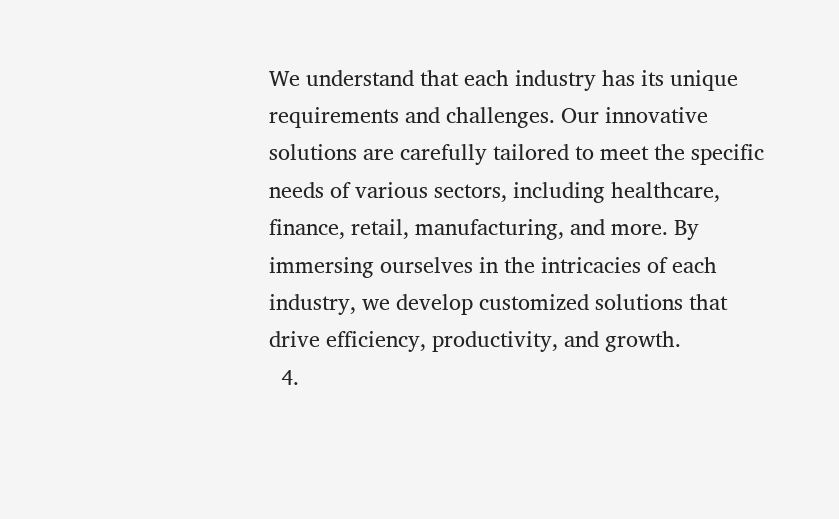We understand that each industry has its unique requirements and challenges. Our innovative solutions are carefully tailored to meet the specific needs of various sectors, including healthcare, finance, retail, manufacturing, and more. By immersing ourselves in the intricacies of each industry, we develop customized solutions that drive efficiency, productivity, and growth.
  4.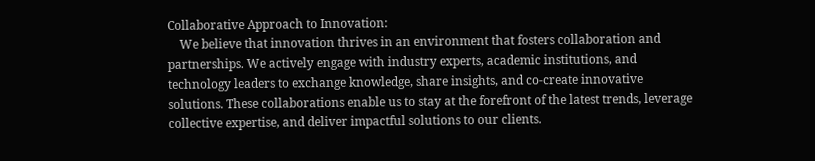Collaborative Approach to Innovation:
    We believe that innovation thrives in an environment that fosters collaboration and partnerships. We actively engage with industry experts, academic institutions, and technology leaders to exchange knowledge, share insights, and co-create innovative solutions. These collaborations enable us to stay at the forefront of the latest trends, leverage collective expertise, and deliver impactful solutions to our clients.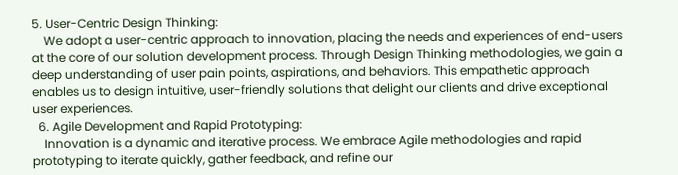5. User-Centric Design Thinking:
    We adopt a user-centric approach to innovation, placing the needs and experiences of end-users at the core of our solution development process. Through Design Thinking methodologies, we gain a deep understanding of user pain points, aspirations, and behaviors. This empathetic approach enables us to design intuitive, user-friendly solutions that delight our clients and drive exceptional user experiences.
  6. Agile Development and Rapid Prototyping:
    Innovation is a dynamic and iterative process. We embrace Agile methodologies and rapid prototyping to iterate quickly, gather feedback, and refine our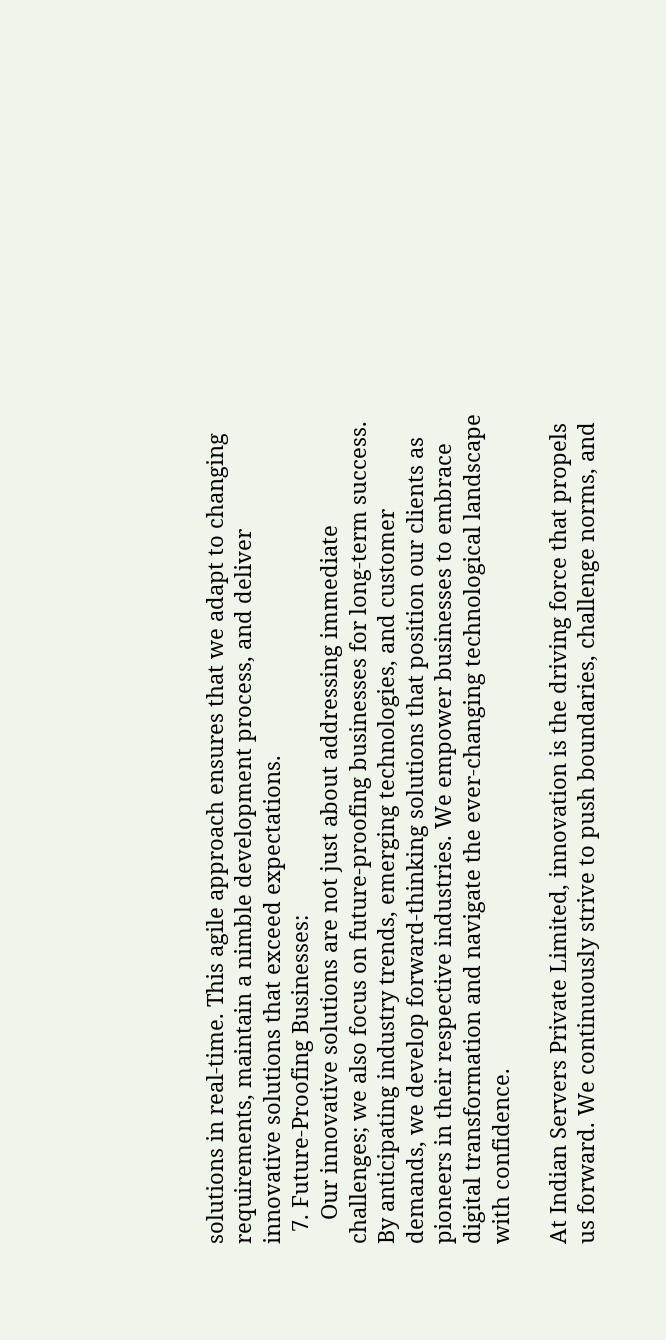solutions in real-time. This agile approach ensures that we adapt to changing requirements, maintain a nimble development process, and deliver innovative solutions that exceed expectations.
  7. Future-Proofing Businesses:
    Our innovative solutions are not just about addressing immediate challenges; we also focus on future-proofing businesses for long-term success. By anticipating industry trends, emerging technologies, and customer demands, we develop forward-thinking solutions that position our clients as pioneers in their respective industries. We empower businesses to embrace digital transformation and navigate the ever-changing technological landscape with confidence.

At Indian Servers Private Limited, innovation is the driving force that propels us forward. We continuously strive to push boundaries, challenge norms, and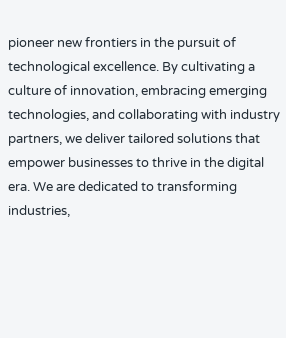pioneer new frontiers in the pursuit of technological excellence. By cultivating a culture of innovation, embracing emerging technologies, and collaborating with industry partners, we deliver tailored solutions that empower businesses to thrive in the digital era. We are dedicated to transforming industries,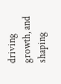driving growth, and shaping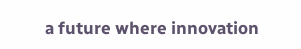a future where innovation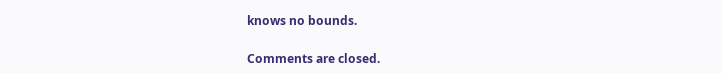knows no bounds.

Comments are closed.